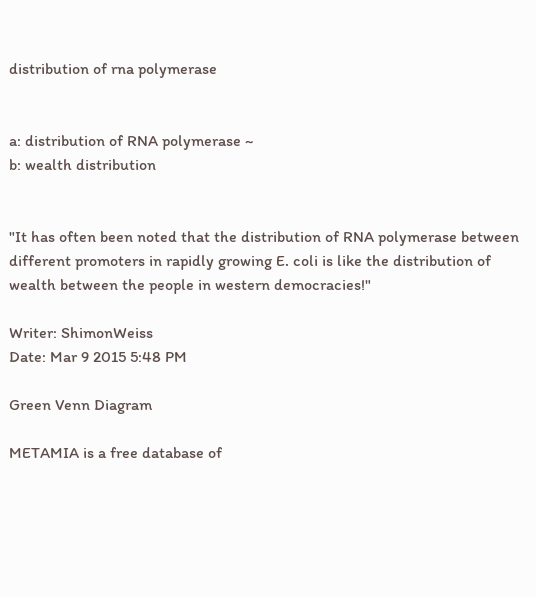distribution of rna polymerase


a: distribution of RNA polymerase ~
b: wealth distribution


"It has often been noted that the distribution of RNA polymerase between different promoters in rapidly growing E. coli is like the distribution of wealth between the people in western democracies!"

Writer: ShimonWeiss
Date: Mar 9 2015 5:48 PM

Green Venn Diagram

METAMIA is a free database of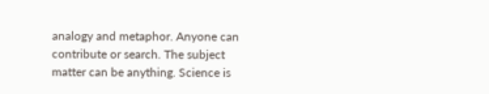analogy and metaphor. Anyone can contribute or search. The subject matter can be anything. Science is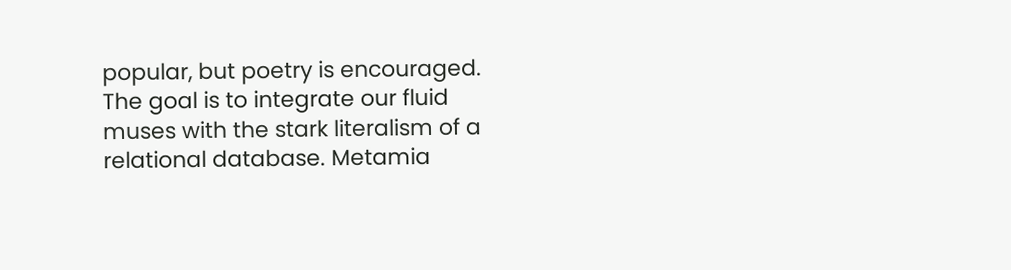popular, but poetry is encouraged. The goal is to integrate our fluid muses with the stark literalism of a relational database. Metamia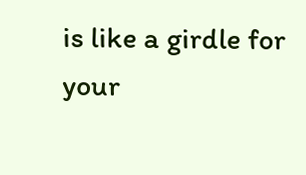is like a girdle for your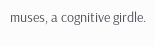muses, a cognitive girdle.